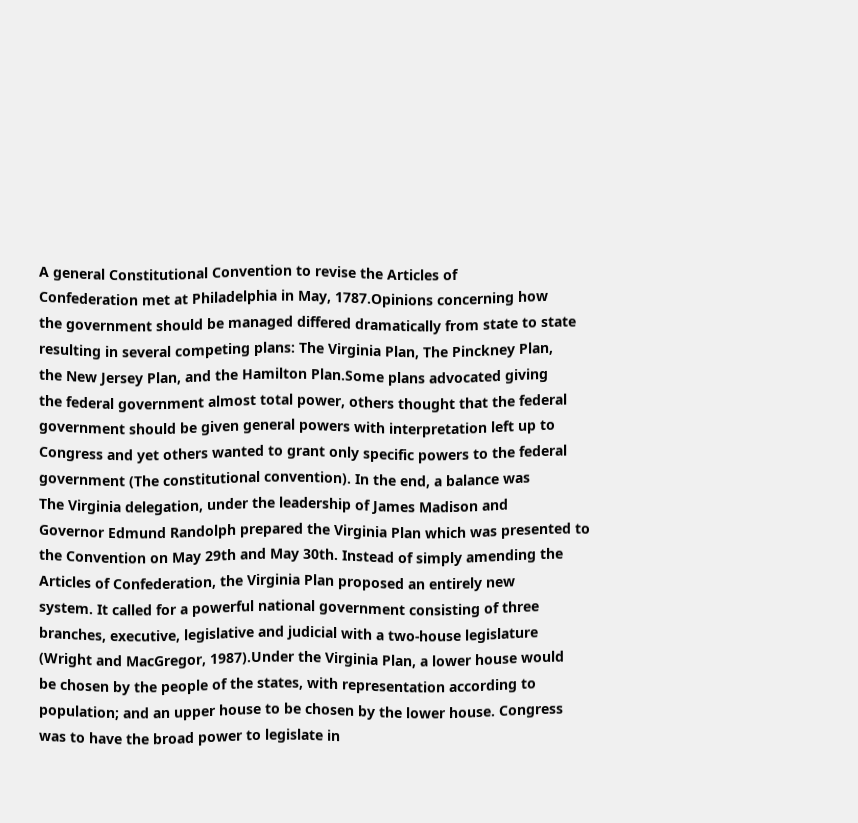A general Constitutional Convention to revise the Articles of
Confederation met at Philadelphia in May, 1787.Opinions concerning how
the government should be managed differed dramatically from state to state
resulting in several competing plans: The Virginia Plan, The Pinckney Plan,
the New Jersey Plan, and the Hamilton Plan.Some plans advocated giving
the federal government almost total power, others thought that the federal
government should be given general powers with interpretation left up to
Congress and yet others wanted to grant only specific powers to the federal
government (The constitutional convention). In the end, a balance was
The Virginia delegation, under the leadership of James Madison and
Governor Edmund Randolph prepared the Virginia Plan which was presented to
the Convention on May 29th and May 30th. Instead of simply amending the
Articles of Confederation, the Virginia Plan proposed an entirely new
system. It called for a powerful national government consisting of three
branches, executive, legislative and judicial with a two-house legislature
(Wright and MacGregor, 1987).Under the Virginia Plan, a lower house would
be chosen by the people of the states, with representation according to
population; and an upper house to be chosen by the lower house. Congress
was to have the broad power to legislate in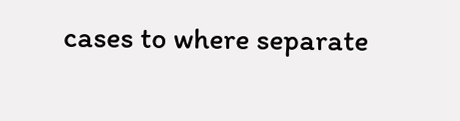cases to where separate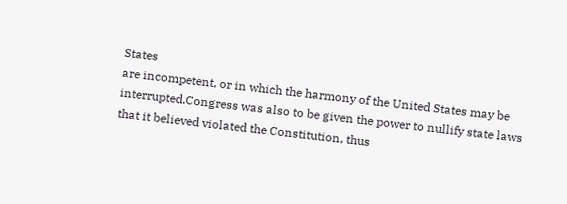States
are incompetent, or in which the harmony of the United States may be
interrupted.Congress was also to be given the power to nullify state laws
that it believed violated the Constitution, thus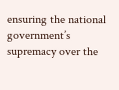ensuring the national
government’s supremacy over the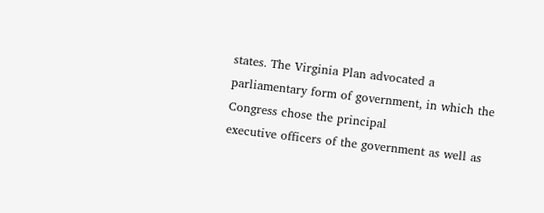states. The Virginia Plan advocated a
parliamentary form of government, in which the Congress chose the principal
executive officers of the government as well as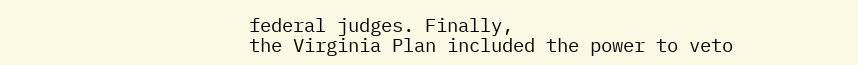federal judges. Finally,
the Virginia Plan included the power to veto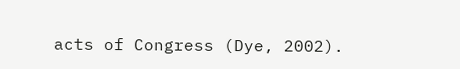acts of Congress (Dye, 2002).